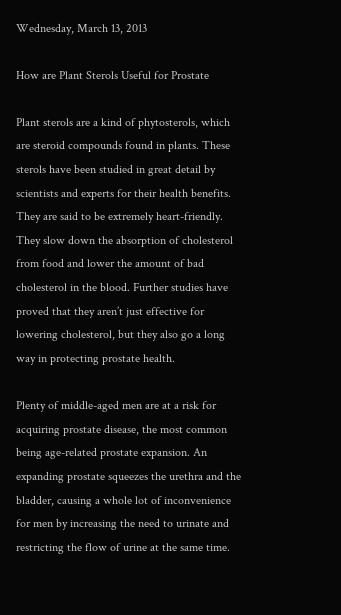Wednesday, March 13, 2013

How are Plant Sterols Useful for Prostate

Plant sterols are a kind of phytosterols, which are steroid compounds found in plants. These sterols have been studied in great detail by scientists and experts for their health benefits. They are said to be extremely heart-friendly. They slow down the absorption of cholesterol from food and lower the amount of bad cholesterol in the blood. Further studies have proved that they aren’t just effective for lowering cholesterol, but they also go a long way in protecting prostate health.

Plenty of middle-aged men are at a risk for acquiring prostate disease, the most common being age-related prostate expansion. An expanding prostate squeezes the urethra and the bladder, causing a whole lot of inconvenience for men by increasing the need to urinate and restricting the flow of urine at the same time.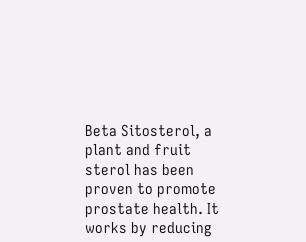Beta Sitosterol, a plant and fruit sterol has been proven to promote prostate health. It works by reducing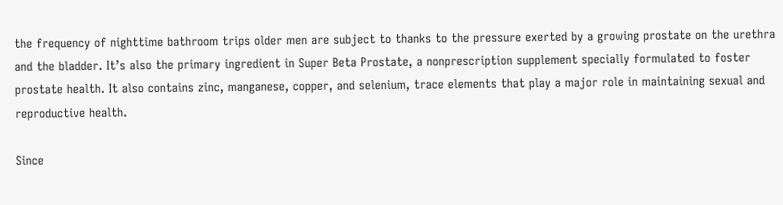the frequency of nighttime bathroom trips older men are subject to thanks to the pressure exerted by a growing prostate on the urethra and the bladder. It’s also the primary ingredient in Super Beta Prostate, a nonprescription supplement specially formulated to foster prostate health. It also contains zinc, manganese, copper, and selenium, trace elements that play a major role in maintaining sexual and reproductive health.

Since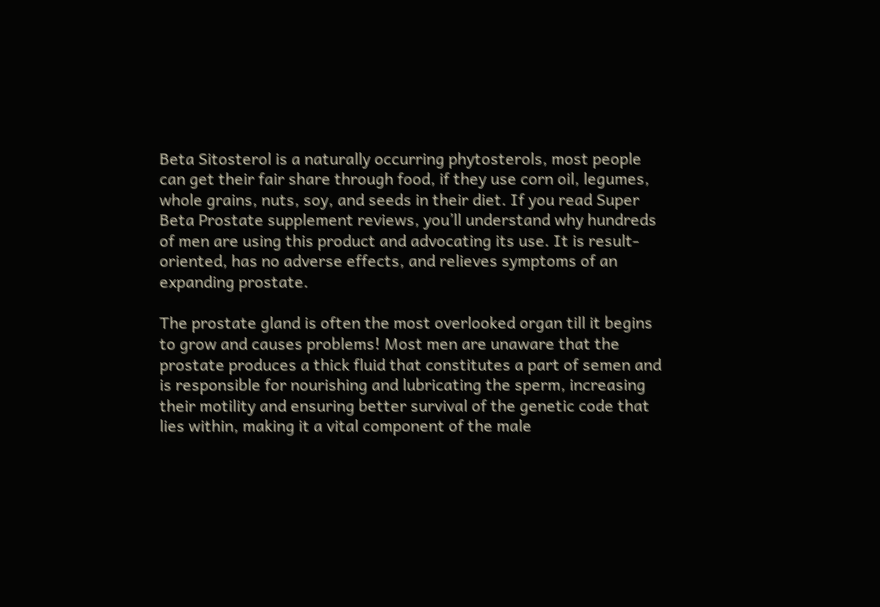Beta Sitosterol is a naturally occurring phytosterols, most people can get their fair share through food, if they use corn oil, legumes, whole grains, nuts, soy, and seeds in their diet. If you read Super Beta Prostate supplement reviews, you’ll understand why hundreds of men are using this product and advocating its use. It is result-oriented, has no adverse effects, and relieves symptoms of an expanding prostate.

The prostate gland is often the most overlooked organ till it begins to grow and causes problems! Most men are unaware that the prostate produces a thick fluid that constitutes a part of semen and is responsible for nourishing and lubricating the sperm, increasing their motility and ensuring better survival of the genetic code that lies within, making it a vital component of the male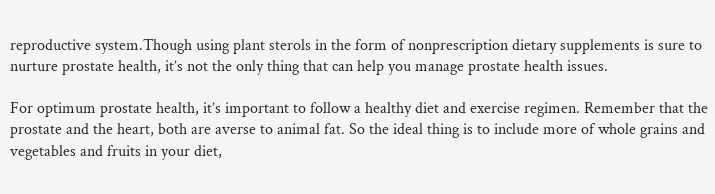reproductive system.Though using plant sterols in the form of nonprescription dietary supplements is sure to nurture prostate health, it’s not the only thing that can help you manage prostate health issues.

For optimum prostate health, it’s important to follow a healthy diet and exercise regimen. Remember that the prostate and the heart, both are averse to animal fat. So the ideal thing is to include more of whole grains and vegetables and fruits in your diet,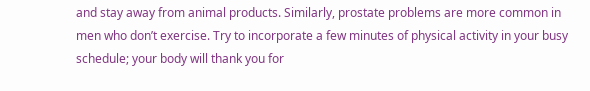and stay away from animal products. Similarly, prostate problems are more common in men who don’t exercise. Try to incorporate a few minutes of physical activity in your busy schedule; your body will thank you for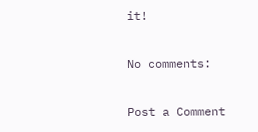it!

No comments:

Post a Comment